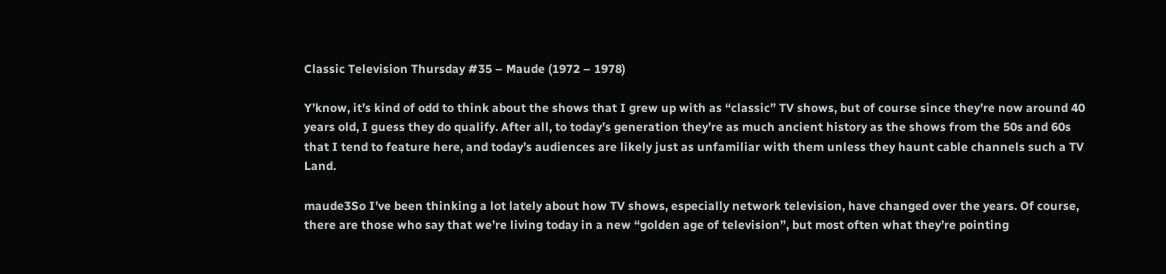Classic Television Thursday #35 – Maude (1972 – 1978)

Y’know, it’s kind of odd to think about the shows that I grew up with as “classic” TV shows, but of course since they’re now around 40 years old, I guess they do qualify. After all, to today’s generation they’re as much ancient history as the shows from the 50s and 60s that I tend to feature here, and today’s audiences are likely just as unfamiliar with them unless they haunt cable channels such a TV Land.

maude3So I’ve been thinking a lot lately about how TV shows, especially network television, have changed over the years. Of course, there are those who say that we’re living today in a new “golden age of television”, but most often what they’re pointing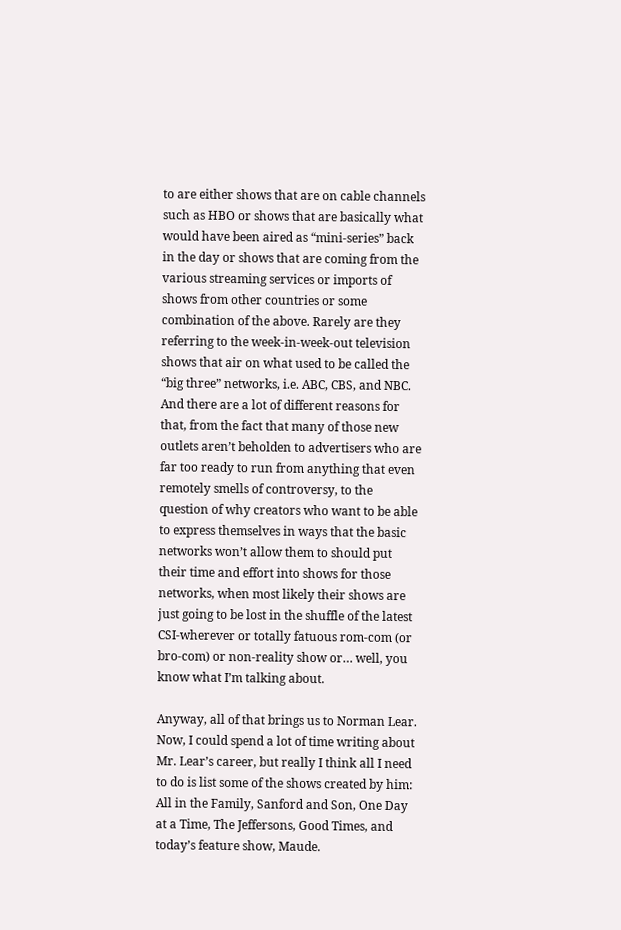to are either shows that are on cable channels such as HBO or shows that are basically what would have been aired as “mini-series” back in the day or shows that are coming from the various streaming services or imports of shows from other countries or some combination of the above. Rarely are they referring to the week-in-week-out television shows that air on what used to be called the “big three” networks, i.e. ABC, CBS, and NBC. And there are a lot of different reasons for that, from the fact that many of those new outlets aren’t beholden to advertisers who are far too ready to run from anything that even remotely smells of controversy, to the question of why creators who want to be able to express themselves in ways that the basic networks won’t allow them to should put their time and effort into shows for those networks, when most likely their shows are just going to be lost in the shuffle of the latest CSI-wherever or totally fatuous rom-com (or bro-com) or non-reality show or… well, you know what I’m talking about.

Anyway, all of that brings us to Norman Lear. Now, I could spend a lot of time writing about Mr. Lear’s career, but really I think all I need to do is list some of the shows created by him: All in the Family, Sanford and Son, One Day at a Time, The Jeffersons, Good Times, and today’s feature show, Maude.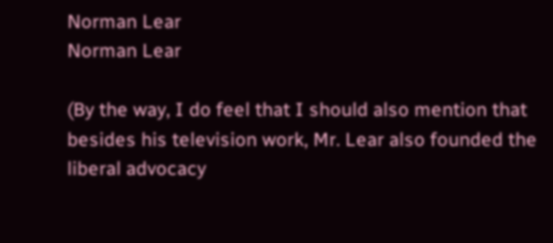Norman Lear
Norman Lear

(By the way, I do feel that I should also mention that besides his television work, Mr. Lear also founded the liberal advocacy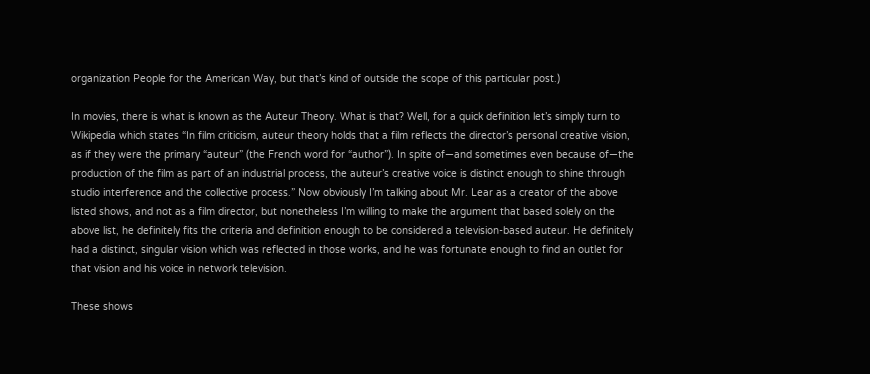organization People for the American Way, but that’s kind of outside the scope of this particular post.)

In movies, there is what is known as the Auteur Theory. What is that? Well, for a quick definition let’s simply turn to Wikipedia which states “In film criticism, auteur theory holds that a film reflects the director’s personal creative vision, as if they were the primary “auteur” (the French word for “author”). In spite of—and sometimes even because of—the production of the film as part of an industrial process, the auteur’s creative voice is distinct enough to shine through studio interference and the collective process.” Now obviously I’m talking about Mr. Lear as a creator of the above listed shows, and not as a film director, but nonetheless I’m willing to make the argument that based solely on the above list, he definitely fits the criteria and definition enough to be considered a television-based auteur. He definitely had a distinct, singular vision which was reflected in those works, and he was fortunate enough to find an outlet for that vision and his voice in network television.

These shows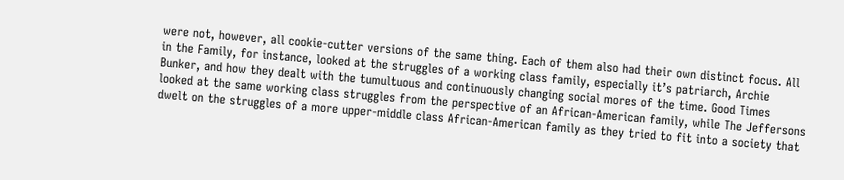were not, however, all cookie-cutter versions of the same thing. Each of them also had their own distinct focus. All in the Family, for instance, looked at the struggles of a working class family, especially it’s patriarch, Archie Bunker, and how they dealt with the tumultuous and continuously changing social mores of the time. Good Times looked at the same working class struggles from the perspective of an African-American family, while The Jeffersons dwelt on the struggles of a more upper-middle class African-American family as they tried to fit into a society that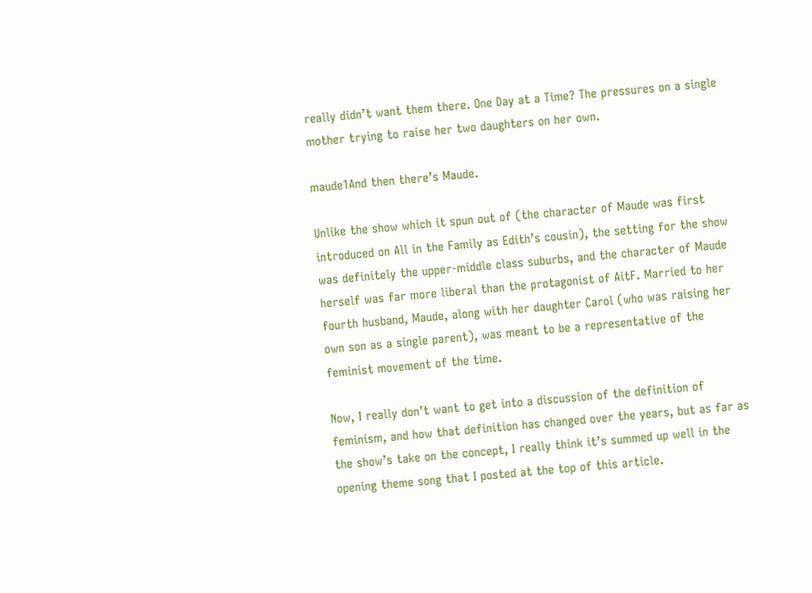really didn’t want them there. One Day at a Time? The pressures on a single mother trying to raise her two daughters on her own.

maude1And then there’s Maude.

Unlike the show which it spun out of (the character of Maude was first introduced on All in the Family as Edith’s cousin), the setting for the show was definitely the upper-middle class suburbs, and the character of Maude herself was far more liberal than the protagonist of AitF. Married to her fourth husband, Maude, along with her daughter Carol (who was raising her own son as a single parent), was meant to be a representative of the feminist movement of the time.

Now, I really don’t want to get into a discussion of the definition of feminism, and how that definition has changed over the years, but as far as the show’s take on the concept, I really think it’s summed up well in the opening theme song that I posted at the top of this article.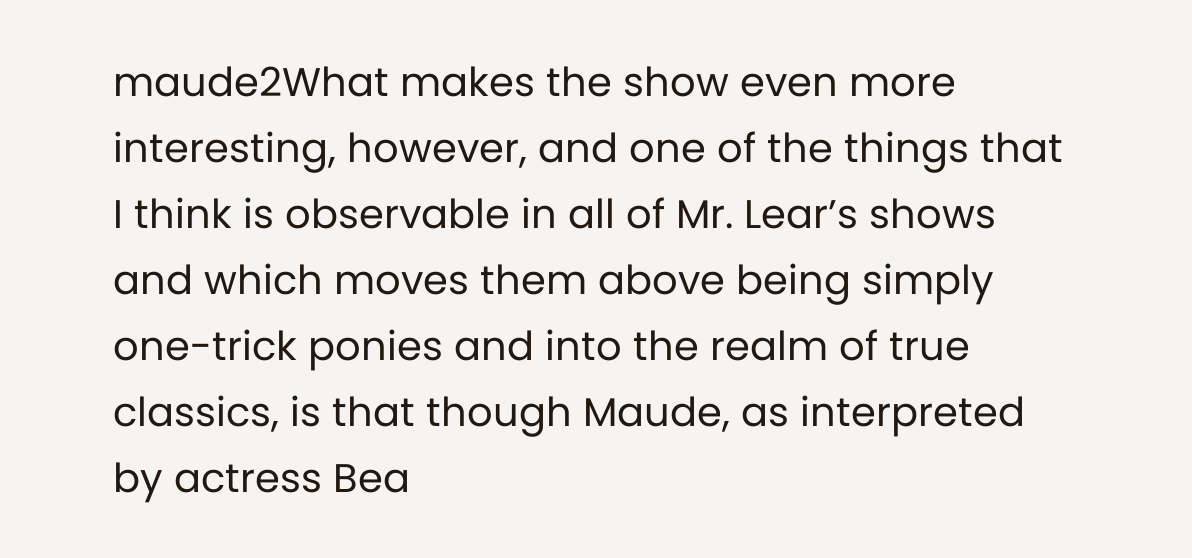maude2What makes the show even more interesting, however, and one of the things that I think is observable in all of Mr. Lear’s shows and which moves them above being simply one-trick ponies and into the realm of true classics, is that though Maude, as interpreted by actress Bea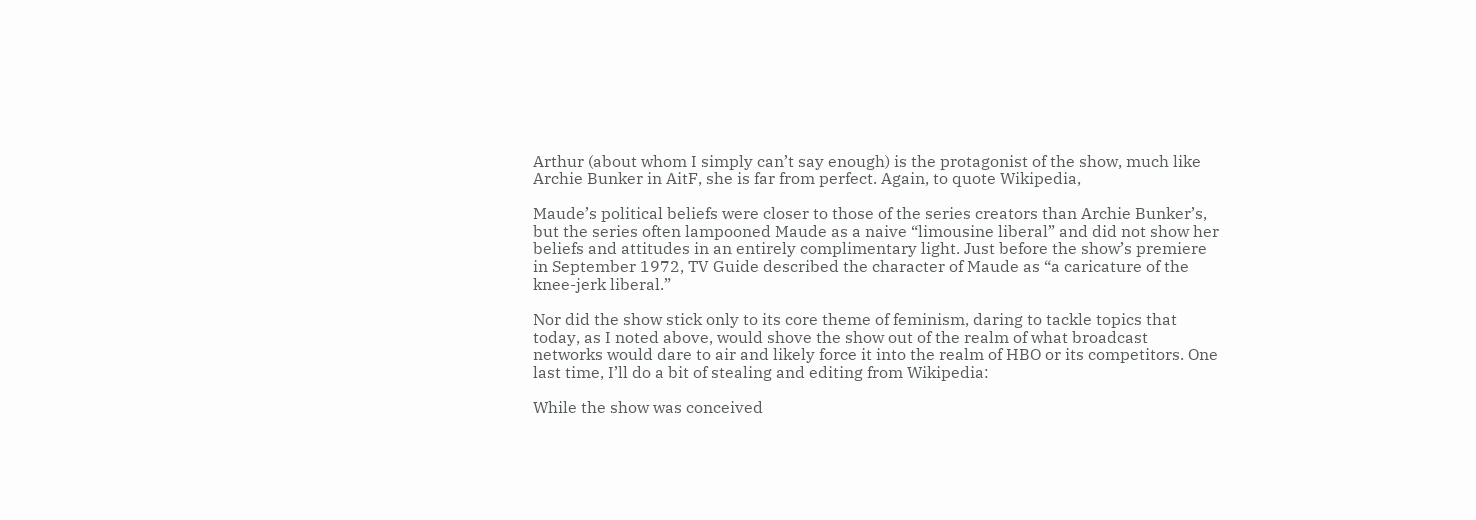Arthur (about whom I simply can’t say enough) is the protagonist of the show, much like Archie Bunker in AitF, she is far from perfect. Again, to quote Wikipedia,

Maude’s political beliefs were closer to those of the series creators than Archie Bunker’s, but the series often lampooned Maude as a naive “limousine liberal” and did not show her beliefs and attitudes in an entirely complimentary light. Just before the show’s premiere in September 1972, TV Guide described the character of Maude as “a caricature of the knee-jerk liberal.”

Nor did the show stick only to its core theme of feminism, daring to tackle topics that today, as I noted above, would shove the show out of the realm of what broadcast networks would dare to air and likely force it into the realm of HBO or its competitors. One last time, I’ll do a bit of stealing and editing from Wikipedia:

While the show was conceived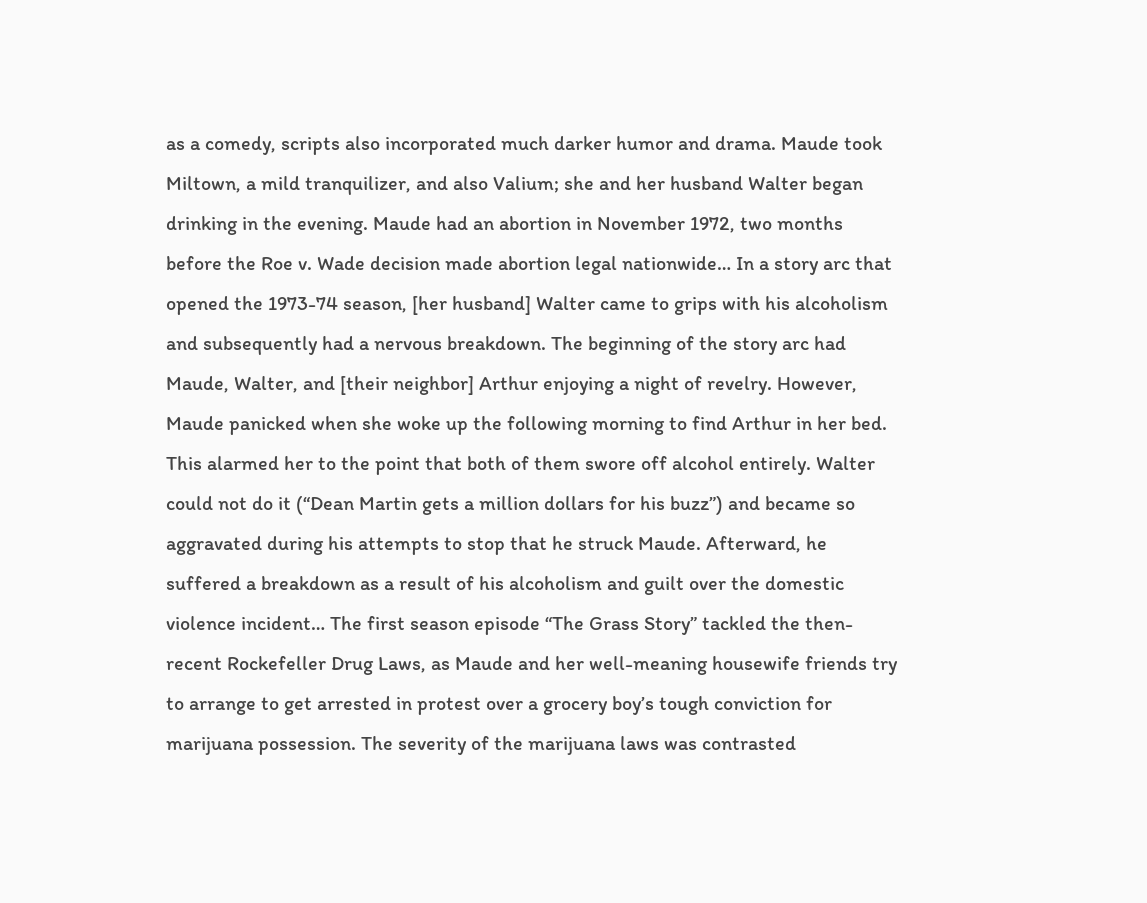as a comedy, scripts also incorporated much darker humor and drama. Maude took Miltown, a mild tranquilizer, and also Valium; she and her husband Walter began drinking in the evening. Maude had an abortion in November 1972, two months before the Roe v. Wade decision made abortion legal nationwide… In a story arc that opened the 1973-74 season, [her husband] Walter came to grips with his alcoholism and subsequently had a nervous breakdown. The beginning of the story arc had Maude, Walter, and [their neighbor] Arthur enjoying a night of revelry. However, Maude panicked when she woke up the following morning to find Arthur in her bed. This alarmed her to the point that both of them swore off alcohol entirely. Walter could not do it (“Dean Martin gets a million dollars for his buzz”) and became so aggravated during his attempts to stop that he struck Maude. Afterward, he suffered a breakdown as a result of his alcoholism and guilt over the domestic violence incident… The first season episode “The Grass Story” tackled the then-recent Rockefeller Drug Laws, as Maude and her well-meaning housewife friends try to arrange to get arrested in protest over a grocery boy’s tough conviction for marijuana possession. The severity of the marijuana laws was contrasted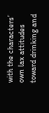with the characters’ own lax attitudes toward drinking and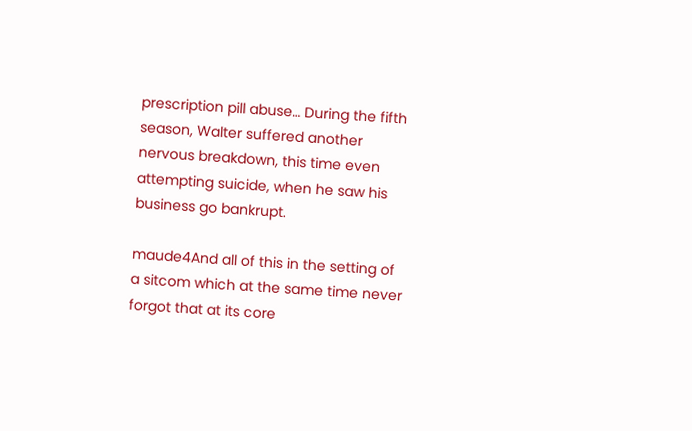prescription pill abuse… During the fifth season, Walter suffered another nervous breakdown, this time even attempting suicide, when he saw his business go bankrupt.

maude4And all of this in the setting of a sitcom which at the same time never forgot that at its core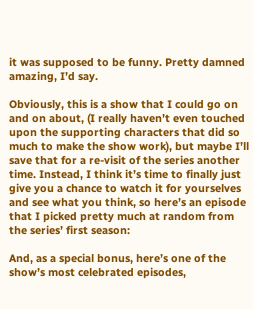it was supposed to be funny. Pretty damned amazing, I’d say.

Obviously, this is a show that I could go on and on about, (I really haven’t even touched upon the supporting characters that did so much to make the show work), but maybe I’ll save that for a re-visit of the series another time. Instead, I think it’s time to finally just give you a chance to watch it for yourselves and see what you think, so here’s an episode that I picked pretty much at random from the series’ first season:

And, as a special bonus, here’s one of the show’s most celebrated episodes,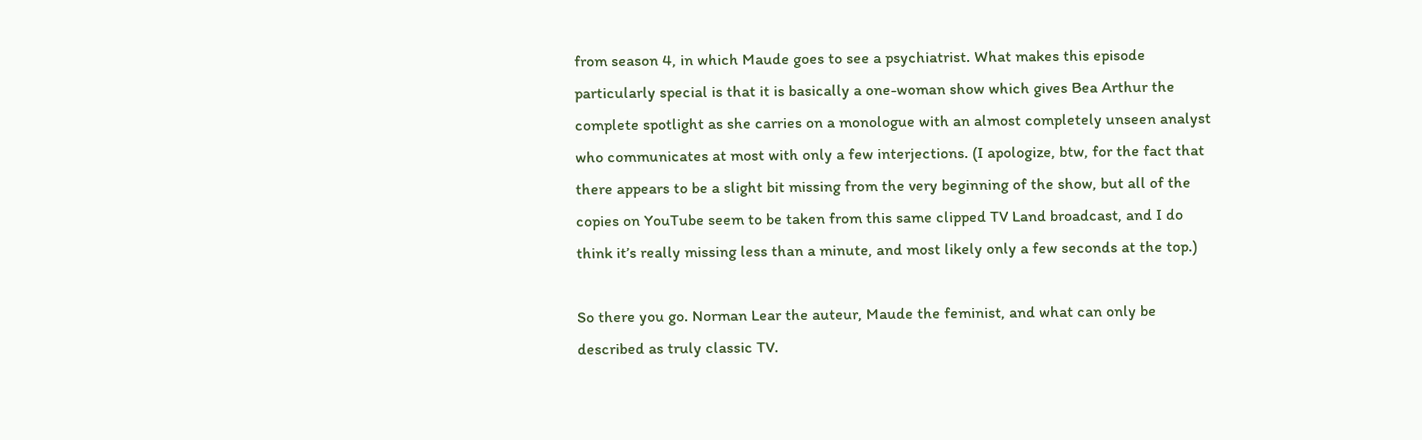from season 4, in which Maude goes to see a psychiatrist. What makes this episode particularly special is that it is basically a one-woman show which gives Bea Arthur the complete spotlight as she carries on a monologue with an almost completely unseen analyst who communicates at most with only a few interjections. (I apologize, btw, for the fact that there appears to be a slight bit missing from the very beginning of the show, but all of the copies on YouTube seem to be taken from this same clipped TV Land broadcast, and I do think it’s really missing less than a minute, and most likely only a few seconds at the top.)

So there you go. Norman Lear the auteur, Maude the feminist, and what can only be described as truly classic TV.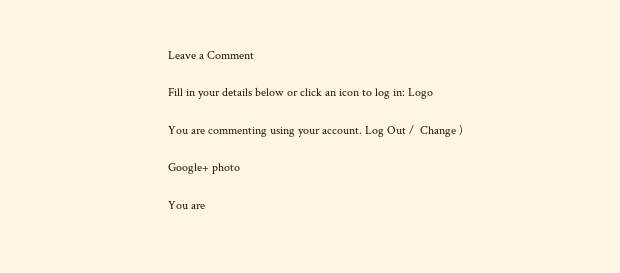Leave a Comment

Fill in your details below or click an icon to log in: Logo

You are commenting using your account. Log Out /  Change )

Google+ photo

You are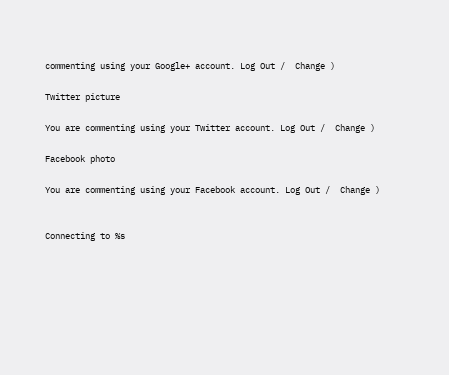commenting using your Google+ account. Log Out /  Change )

Twitter picture

You are commenting using your Twitter account. Log Out /  Change )

Facebook photo

You are commenting using your Facebook account. Log Out /  Change )


Connecting to %s